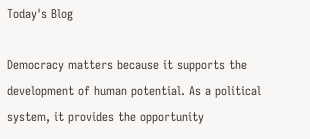Today's Blog

Democracy matters because it supports the development of human potential. As a political system, it provides the opportunity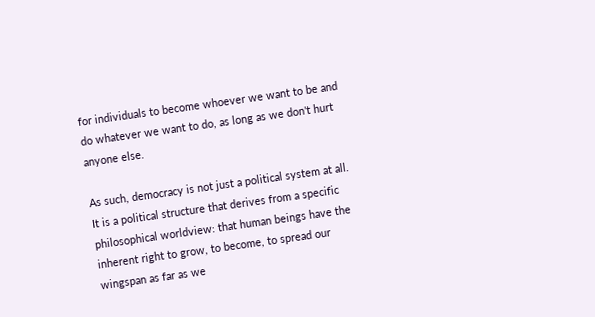for individuals to become whoever we want to be and do whatever we want to do, as long as we don't hurt anyone else.

As such, democracy is not just a political system at all. It is a political structure that derives from a specific philosophical worldview: that human beings have the inherent right to grow, to become, to spread our wingspan as far as we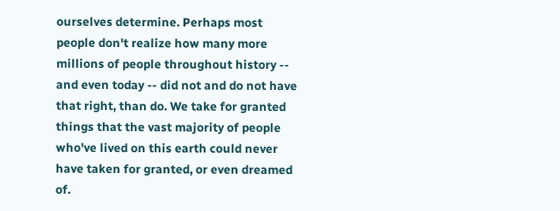ourselves determine. Perhaps most people don't realize how many more millions of people throughout history -- and even today -- did not and do not have that right, than do. We take for granted things that the vast majority of people who've lived on this earth could never have taken for granted, or even dreamed of.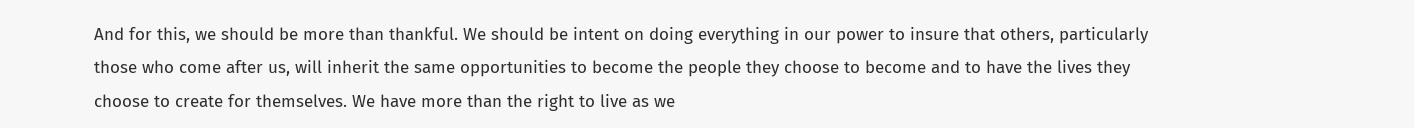And for this, we should be more than thankful. We should be intent on doing everything in our power to insure that others, particularly those who come after us, will inherit the same opportunities to become the people they choose to become and to have the lives they choose to create for themselves. We have more than the right to live as we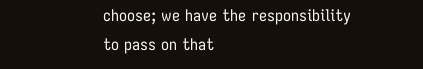choose; we have the responsibility to pass on that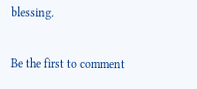blessing.

Be the first to comment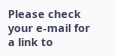Please check your e-mail for a link to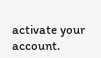activate your account.